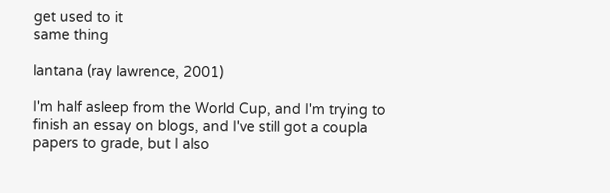get used to it
same thing

lantana (ray lawrence, 2001)

I'm half asleep from the World Cup, and I'm trying to finish an essay on blogs, and I've still got a coupla papers to grade, but I also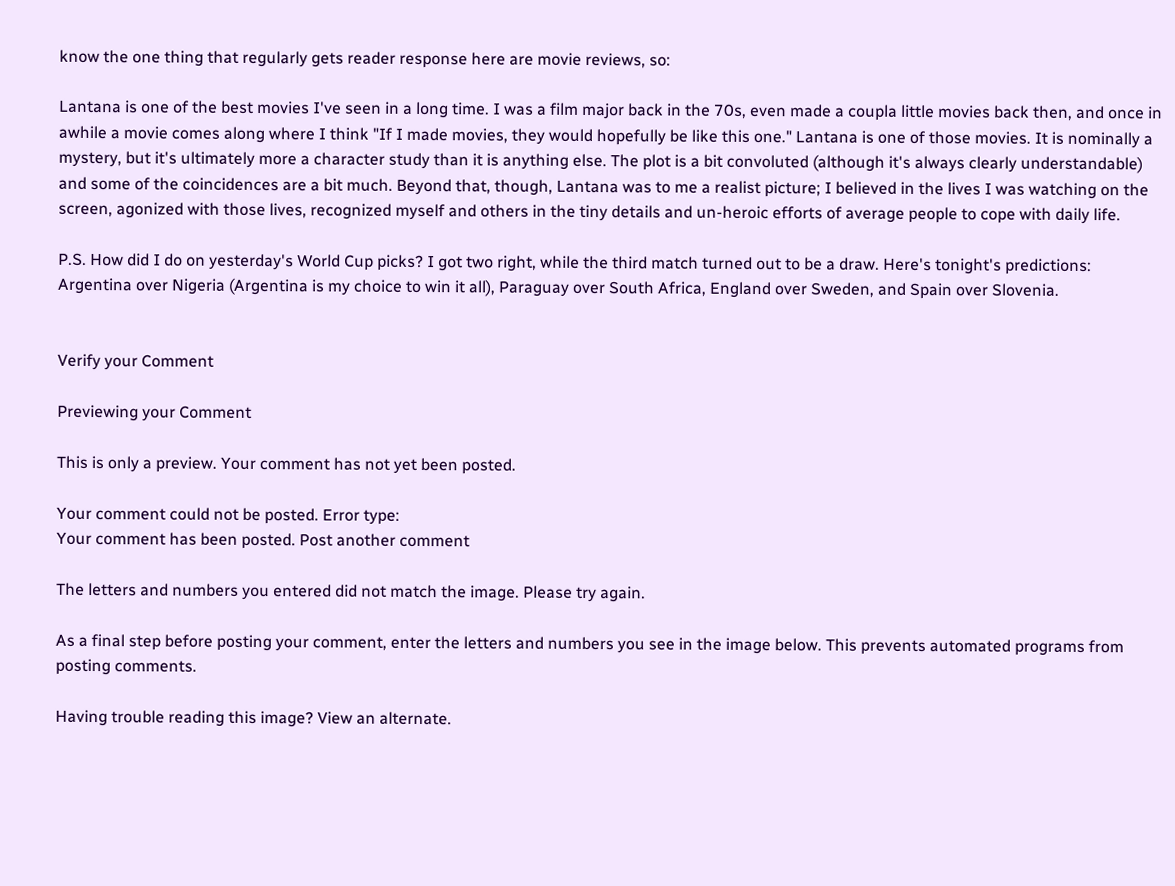know the one thing that regularly gets reader response here are movie reviews, so:

Lantana is one of the best movies I've seen in a long time. I was a film major back in the 70s, even made a coupla little movies back then, and once in awhile a movie comes along where I think "If I made movies, they would hopefully be like this one." Lantana is one of those movies. It is nominally a mystery, but it's ultimately more a character study than it is anything else. The plot is a bit convoluted (although it's always clearly understandable) and some of the coincidences are a bit much. Beyond that, though, Lantana was to me a realist picture; I believed in the lives I was watching on the screen, agonized with those lives, recognized myself and others in the tiny details and un-heroic efforts of average people to cope with daily life.

P.S. How did I do on yesterday's World Cup picks? I got two right, while the third match turned out to be a draw. Here's tonight's predictions: Argentina over Nigeria (Argentina is my choice to win it all), Paraguay over South Africa, England over Sweden, and Spain over Slovenia.


Verify your Comment

Previewing your Comment

This is only a preview. Your comment has not yet been posted.

Your comment could not be posted. Error type:
Your comment has been posted. Post another comment

The letters and numbers you entered did not match the image. Please try again.

As a final step before posting your comment, enter the letters and numbers you see in the image below. This prevents automated programs from posting comments.

Having trouble reading this image? View an alternate.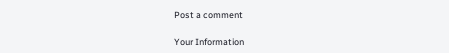Post a comment

Your Information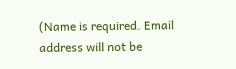(Name is required. Email address will not be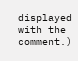displayed with the comment.)